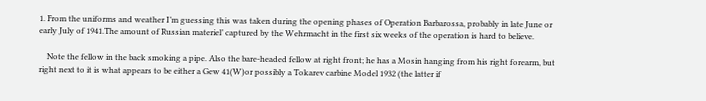1. From the uniforms and weather I’m guessing this was taken during the opening phases of Operation Barbarossa, probably in late June or early July of 1941.The amount of Russian materiel’ captured by the Wehrmacht in the first six weeks of the operation is hard to believe.

    Note the fellow in the back smoking a pipe. Also the bare-headed fellow at right front; he has a Mosin hanging from his right forearm, but right next to it is what appears to be either a Gew 41(W)or possibly a Tokarev carbine Model 1932 (the latter if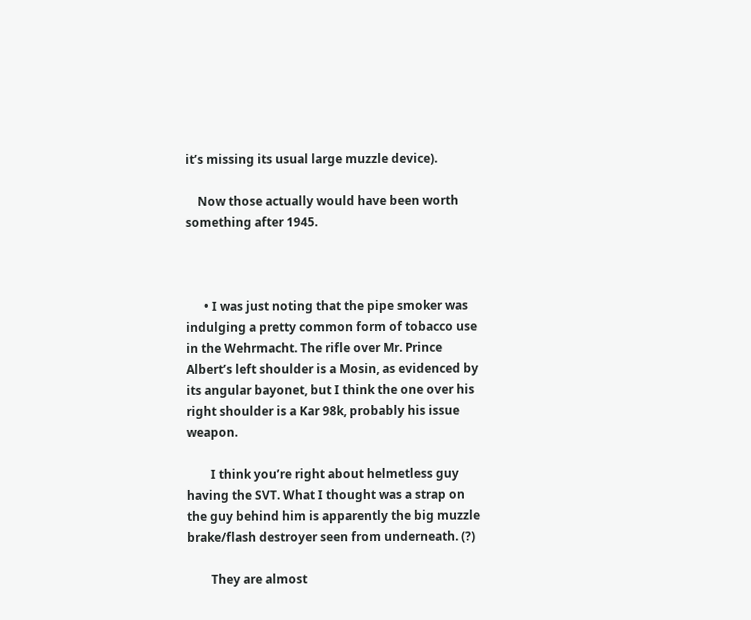it’s missing its usual large muzzle device).

    Now those actually would have been worth something after 1945.



      • I was just noting that the pipe smoker was indulging a pretty common form of tobacco use in the Wehrmacht. The rifle over Mr. Prince Albert’s left shoulder is a Mosin, as evidenced by its angular bayonet, but I think the one over his right shoulder is a Kar 98k, probably his issue weapon.

        I think you’re right about helmetless guy having the SVT. What I thought was a strap on the guy behind him is apparently the big muzzle brake/flash destroyer seen from underneath. (?)

        They are almost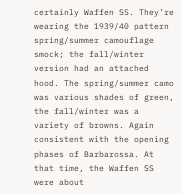certainly Waffen SS. They’re wearing the 1939/40 pattern spring/summer camouflage smock; the fall/winter version had an attached hood. The spring/summer camo was various shades of green, the fall/winter was a variety of browns. Again consistent with the opening phases of Barbarossa. At that time, the Waffen SS were about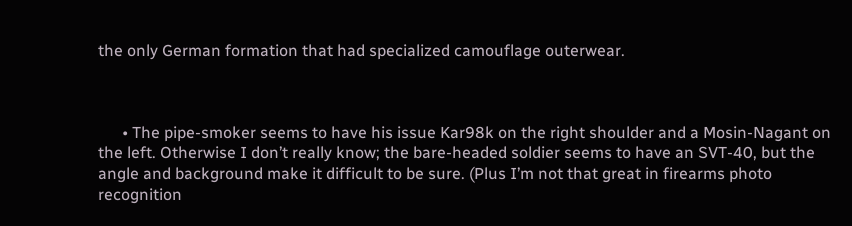the only German formation that had specialized camouflage outerwear.



      • The pipe-smoker seems to have his issue Kar98k on the right shoulder and a Mosin-Nagant on the left. Otherwise I don’t really know; the bare-headed soldier seems to have an SVT-40, but the angle and background make it difficult to be sure. (Plus I’m not that great in firearms photo recognition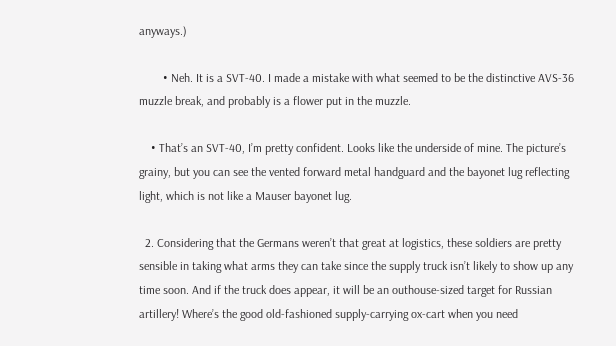anyways.)

        • Neh. It is a SVT-40. I made a mistake with what seemed to be the distinctive AVS-36 muzzle break, and probably is a flower put in the muzzle.

    • That’s an SVT-40, I’m pretty confident. Looks like the underside of mine. The picture’s grainy, but you can see the vented forward metal handguard and the bayonet lug reflecting light, which is not like a Mauser bayonet lug.

  2. Considering that the Germans weren’t that great at logistics, these soldiers are pretty sensible in taking what arms they can take since the supply truck isn’t likely to show up any time soon. And if the truck does appear, it will be an outhouse-sized target for Russian artillery! Where’s the good old-fashioned supply-carrying ox-cart when you need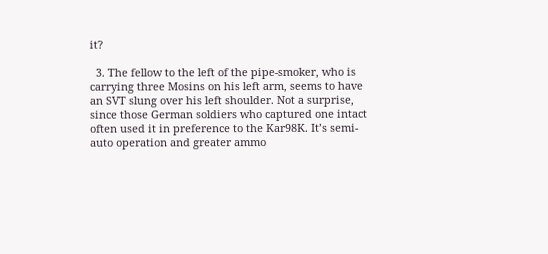it?

  3. The fellow to the left of the pipe-smoker, who is carrying three Mosins on his left arm, seems to have an SVT slung over his left shoulder. Not a surprise, since those German soldiers who captured one intact often used it in preference to the Kar98K. It’s semi-auto operation and greater ammo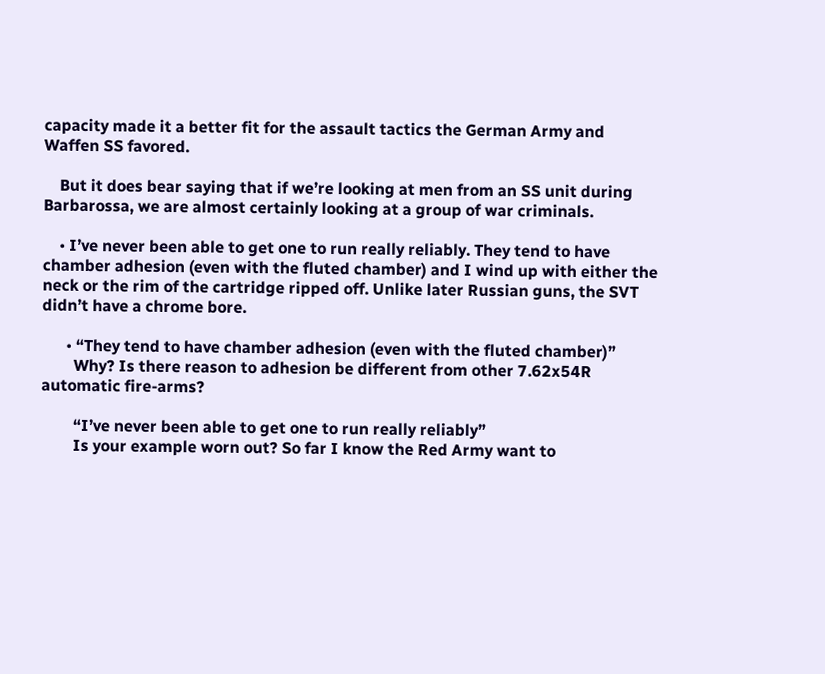capacity made it a better fit for the assault tactics the German Army and Waffen SS favored.

    But it does bear saying that if we’re looking at men from an SS unit during Barbarossa, we are almost certainly looking at a group of war criminals.

    • I’ve never been able to get one to run really reliably. They tend to have chamber adhesion (even with the fluted chamber) and I wind up with either the neck or the rim of the cartridge ripped off. Unlike later Russian guns, the SVT didn’t have a chrome bore.

      • “They tend to have chamber adhesion (even with the fluted chamber)”
        Why? Is there reason to adhesion be different from other 7.62x54R automatic fire-arms?

        “I’ve never been able to get one to run really reliably”
        Is your example worn out? So far I know the Red Army want to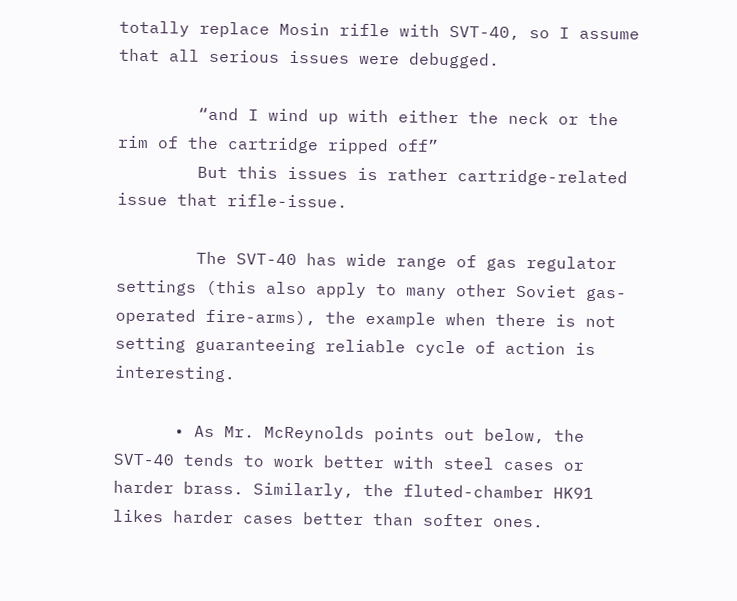totally replace Mosin rifle with SVT-40, so I assume that all serious issues were debugged.

        “and I wind up with either the neck or the rim of the cartridge ripped off”
        But this issues is rather cartridge-related issue that rifle-issue.

        The SVT-40 has wide range of gas regulator settings (this also apply to many other Soviet gas-operated fire-arms), the example when there is not setting guaranteeing reliable cycle of action is interesting.

      • As Mr. McReynolds points out below, the SVT-40 tends to work better with steel cases or harder brass. Similarly, the fluted-chamber HK91 likes harder cases better than softer ones.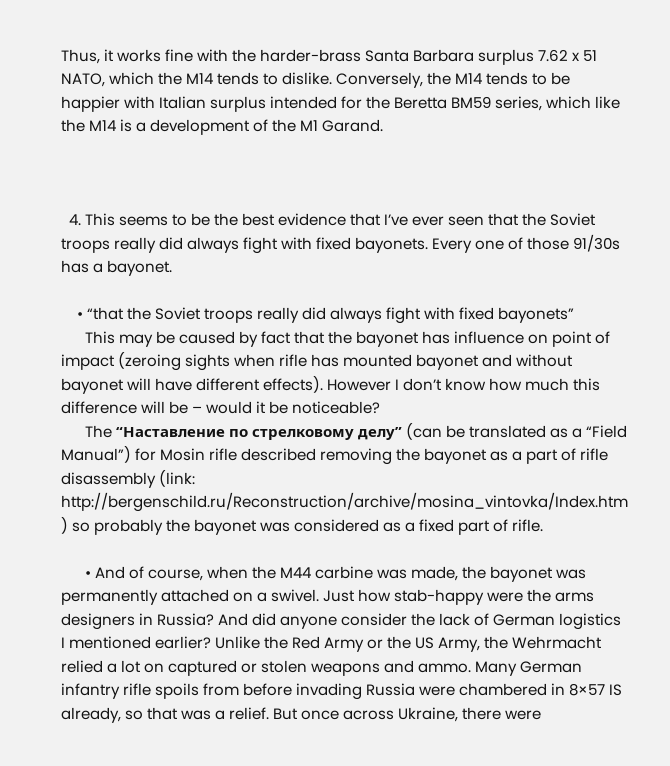Thus, it works fine with the harder-brass Santa Barbara surplus 7.62 x 51 NATO, which the M14 tends to dislike. Conversely, the M14 tends to be happier with Italian surplus intended for the Beretta BM59 series, which like the M14 is a development of the M1 Garand.



  4. This seems to be the best evidence that I’ve ever seen that the Soviet troops really did always fight with fixed bayonets. Every one of those 91/30s has a bayonet.

    • “that the Soviet troops really did always fight with fixed bayonets”
      This may be caused by fact that the bayonet has influence on point of impact (zeroing sights when rifle has mounted bayonet and without bayonet will have different effects). However I don’t know how much this difference will be – would it be noticeable?
      The “Наставление по стрелковому делу” (can be translated as a “Field Manual”) for Mosin rifle described removing the bayonet as a part of rifle disassembly (link: http://bergenschild.ru/Reconstruction/archive/mosina_vintovka/Index.htm ) so probably the bayonet was considered as a fixed part of rifle.

      • And of course, when the M44 carbine was made, the bayonet was permanently attached on a swivel. Just how stab-happy were the arms designers in Russia? And did anyone consider the lack of German logistics I mentioned earlier? Unlike the Red Army or the US Army, the Wehrmacht relied a lot on captured or stolen weapons and ammo. Many German infantry rifle spoils from before invading Russia were chambered in 8×57 IS already, so that was a relief. But once across Ukraine, there were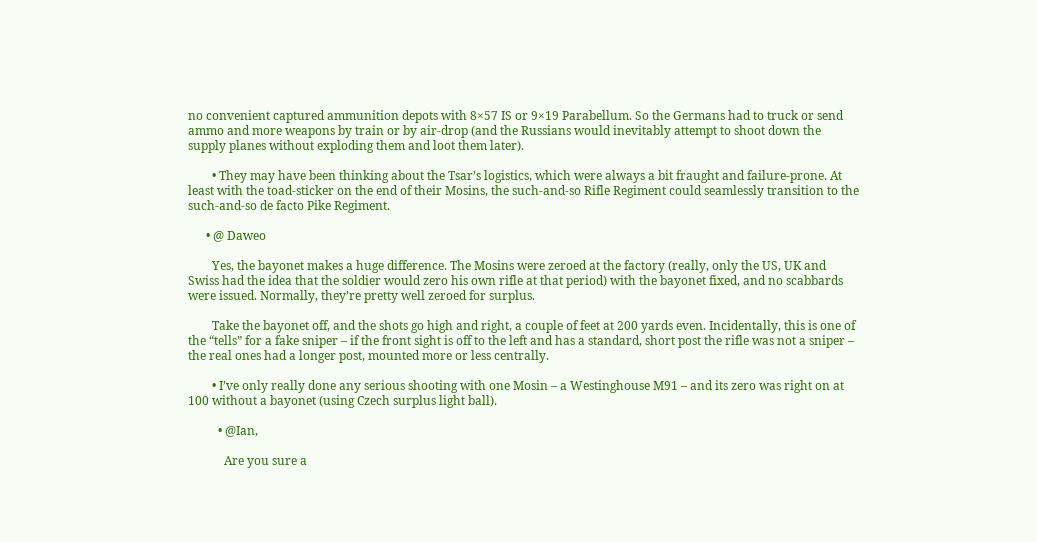no convenient captured ammunition depots with 8×57 IS or 9×19 Parabellum. So the Germans had to truck or send ammo and more weapons by train or by air-drop (and the Russians would inevitably attempt to shoot down the supply planes without exploding them and loot them later).

        • They may have been thinking about the Tsar’s logistics, which were always a bit fraught and failure-prone. At least with the toad-sticker on the end of their Mosins, the such-and-so Rifle Regiment could seamlessly transition to the such-and-so de facto Pike Regiment.

      • @ Daweo

        Yes, the bayonet makes a huge difference. The Mosins were zeroed at the factory (really, only the US, UK and Swiss had the idea that the soldier would zero his own rifle at that period) with the bayonet fixed, and no scabbards were issued. Normally, they’re pretty well zeroed for surplus.

        Take the bayonet off, and the shots go high and right, a couple of feet at 200 yards even. Incidentally, this is one of the “tells” for a fake sniper – if the front sight is off to the left and has a standard, short post the rifle was not a sniper – the real ones had a longer post, mounted more or less centrally.

        • I’ve only really done any serious shooting with one Mosin – a Westinghouse M91 – and its zero was right on at 100 without a bayonet (using Czech surplus light ball).

          • @Ian,

            Are you sure a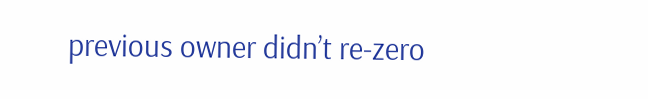previous owner didn’t re-zero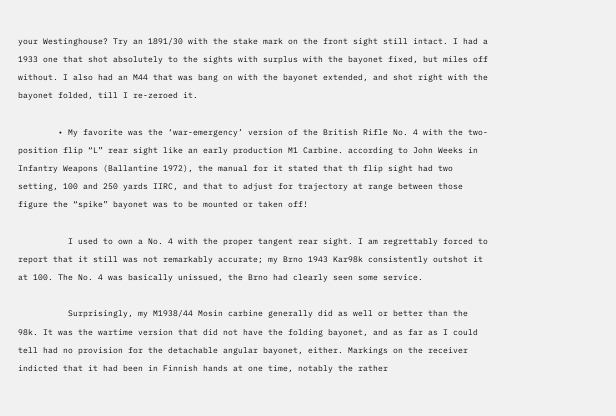your Westinghouse? Try an 1891/30 with the stake mark on the front sight still intact. I had a 1933 one that shot absolutely to the sights with surplus with the bayonet fixed, but miles off without. I also had an M44 that was bang on with the bayonet extended, and shot right with the bayonet folded, till I re-zeroed it.

        • My favorite was the ‘war-emergency’ version of the British Rifle No. 4 with the two-position flip “L” rear sight like an early production M1 Carbine. according to John Weeks in Infantry Weapons (Ballantine 1972), the manual for it stated that th flip sight had two setting, 100 and 250 yards IIRC, and that to adjust for trajectory at range between those figure the “spike” bayonet was to be mounted or taken off!

          I used to own a No. 4 with the proper tangent rear sight. I am regrettably forced to report that it still was not remarkably accurate; my Brno 1943 Kar98k consistently outshot it at 100. The No. 4 was basically unissued, the Brno had clearly seen some service.

          Surprisingly, my M1938/44 Mosin carbine generally did as well or better than the 98k. It was the wartime version that did not have the folding bayonet, and as far as I could tell had no provision for the detachable angular bayonet, either. Markings on the receiver indicted that it had been in Finnish hands at one time, notably the rather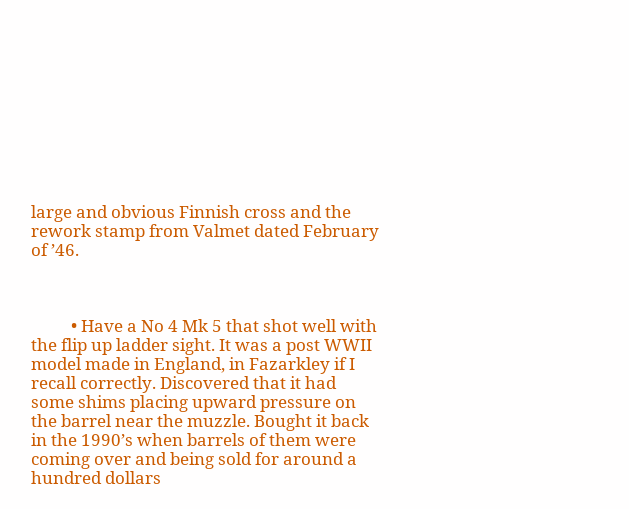large and obvious Finnish cross and the rework stamp from Valmet dated February of ’46.



          • Have a No 4 Mk 5 that shot well with the flip up ladder sight. It was a post WWII model made in England, in Fazarkley if I recall correctly. Discovered that it had some shims placing upward pressure on the barrel near the muzzle. Bought it back in the 1990’s when barrels of them were coming over and being sold for around a hundred dollars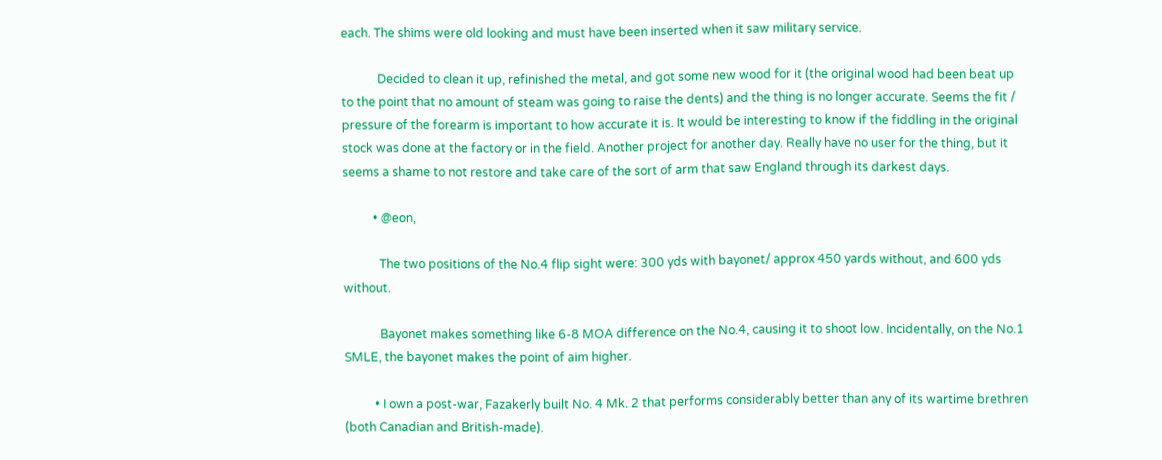each. The shims were old looking and must have been inserted when it saw military service.

            Decided to clean it up, refinished the metal, and got some new wood for it (the original wood had been beat up to the point that no amount of steam was going to raise the dents) and the thing is no longer accurate. Seems the fit / pressure of the forearm is important to how accurate it is. It would be interesting to know if the fiddling in the original stock was done at the factory or in the field. Another project for another day. Really have no user for the thing, but it seems a shame to not restore and take care of the sort of arm that saw England through its darkest days.

          • @eon,

            The two positions of the No.4 flip sight were: 300 yds with bayonet/ approx 450 yards without, and 600 yds without.

            Bayonet makes something like 6-8 MOA difference on the No.4, causing it to shoot low. Incidentally, on the No.1 SMLE, the bayonet makes the point of aim higher.

          • I own a post-war, Fazakerly built No. 4 Mk. 2 that performs considerably better than any of its wartime brethren (both Canadian and British-made).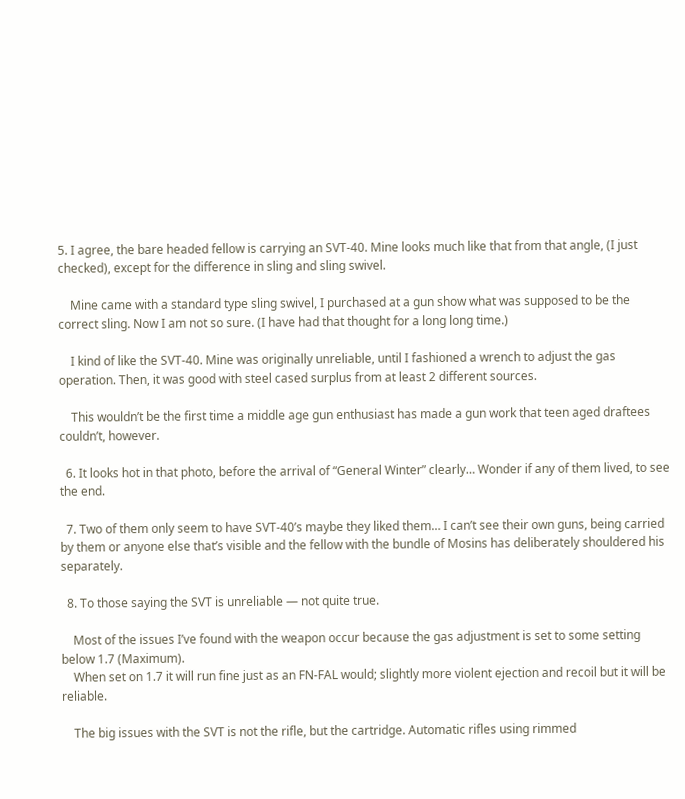5. I agree, the bare headed fellow is carrying an SVT-40. Mine looks much like that from that angle, (I just checked), except for the difference in sling and sling swivel.

    Mine came with a standard type sling swivel, I purchased at a gun show what was supposed to be the correct sling. Now I am not so sure. (I have had that thought for a long long time.)

    I kind of like the SVT-40. Mine was originally unreliable, until I fashioned a wrench to adjust the gas operation. Then, it was good with steel cased surplus from at least 2 different sources.

    This wouldn’t be the first time a middle age gun enthusiast has made a gun work that teen aged draftees couldn’t, however.

  6. It looks hot in that photo, before the arrival of “General Winter” clearly… Wonder if any of them lived, to see the end.

  7. Two of them only seem to have SVT-40’s maybe they liked them… I can’t see their own guns, being carried by them or anyone else that’s visible and the fellow with the bundle of Mosins has deliberately shouldered his separately.

  8. To those saying the SVT is unreliable — not quite true.

    Most of the issues I’ve found with the weapon occur because the gas adjustment is set to some setting below 1.7 (Maximum).
    When set on 1.7 it will run fine just as an FN-FAL would; slightly more violent ejection and recoil but it will be reliable.

    The big issues with the SVT is not the rifle, but the cartridge. Automatic rifles using rimmed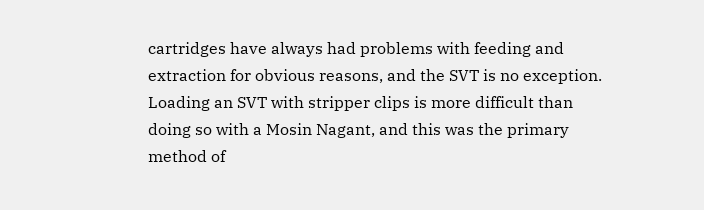cartridges have always had problems with feeding and extraction for obvious reasons, and the SVT is no exception. Loading an SVT with stripper clips is more difficult than doing so with a Mosin Nagant, and this was the primary method of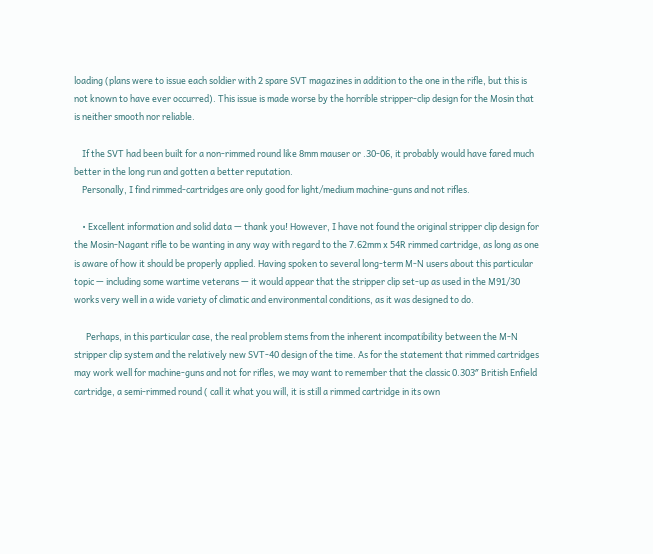loading (plans were to issue each soldier with 2 spare SVT magazines in addition to the one in the rifle, but this is not known to have ever occurred). This issue is made worse by the horrible stripper-clip design for the Mosin that is neither smooth nor reliable.

    If the SVT had been built for a non-rimmed round like 8mm mauser or .30-06, it probably would have fared much better in the long run and gotten a better reputation.
    Personally, I find rimmed-cartridges are only good for light/medium machine-guns and not rifles.

    • Excellent information and solid data — thank you! However, I have not found the original stripper clip design for the Mosin-Nagant rifle to be wanting in any way with regard to the 7.62mm x 54R rimmed cartridge, as long as one is aware of how it should be properly applied. Having spoken to several long-term M-N users about this particular topic — including some wartime veterans — it would appear that the stripper clip set-up as used in the M91/30 works very well in a wide variety of climatic and environmental conditions, as it was designed to do.

      Perhaps, in this particular case, the real problem stems from the inherent incompatibility between the M-N stripper clip system and the relatively new SVT-40 design of the time. As for the statement that rimmed cartridges may work well for machine-guns and not for rifles, we may want to remember that the classic 0.303″ British Enfield cartridge, a semi-rimmed round ( call it what you will, it is still a rimmed cartridge in its own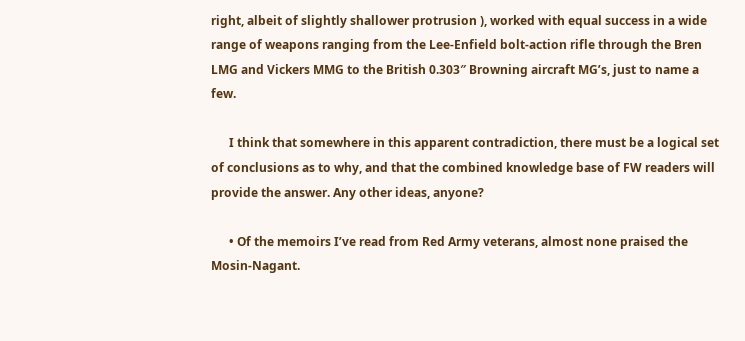right, albeit of slightly shallower protrusion ), worked with equal success in a wide range of weapons ranging from the Lee-Enfield bolt-action rifle through the Bren LMG and Vickers MMG to the British 0.303″ Browning aircraft MG’s, just to name a few.

      I think that somewhere in this apparent contradiction, there must be a logical set of conclusions as to why, and that the combined knowledge base of FW readers will provide the answer. Any other ideas, anyone?

      • Of the memoirs I’ve read from Red Army veterans, almost none praised the Mosin-Nagant.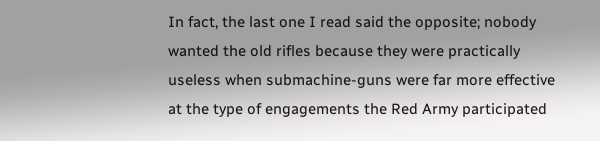In fact, the last one I read said the opposite; nobody wanted the old rifles because they were practically useless when submachine-guns were far more effective at the type of engagements the Red Army participated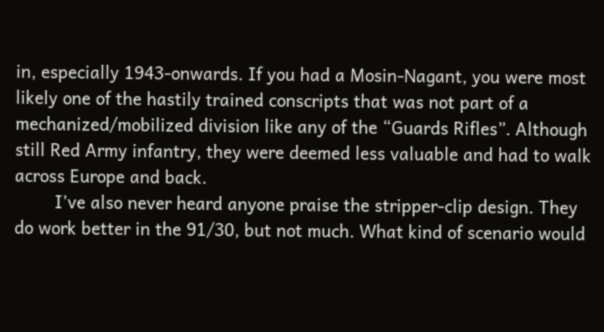in, especially 1943-onwards. If you had a Mosin-Nagant, you were most likely one of the hastily trained conscripts that was not part of a mechanized/mobilized division like any of the “Guards Rifles”. Although still Red Army infantry, they were deemed less valuable and had to walk across Europe and back.
        I’ve also never heard anyone praise the stripper-clip design. They do work better in the 91/30, but not much. What kind of scenario would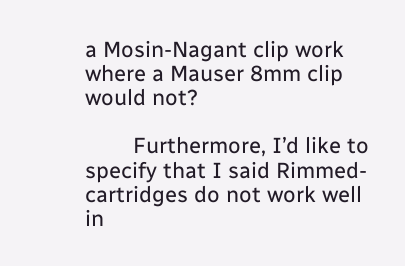a Mosin-Nagant clip work where a Mauser 8mm clip would not?

        Furthermore, I’d like to specify that I said Rimmed-cartridges do not work well in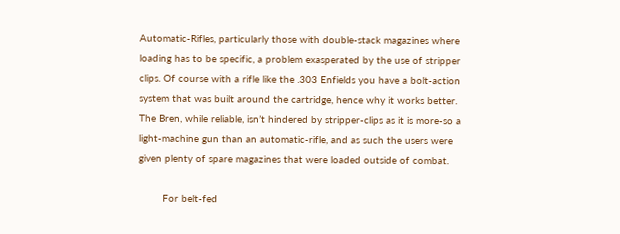Automatic-Rifles, particularly those with double-stack magazines where loading has to be specific, a problem exasperated by the use of stripper clips. Of course with a rifle like the .303 Enfields you have a bolt-action system that was built around the cartridge, hence why it works better. The Bren, while reliable, isn’t hindered by stripper-clips as it is more-so a light-machine gun than an automatic-rifle, and as such the users were given plenty of spare magazines that were loaded outside of combat.

        For belt-fed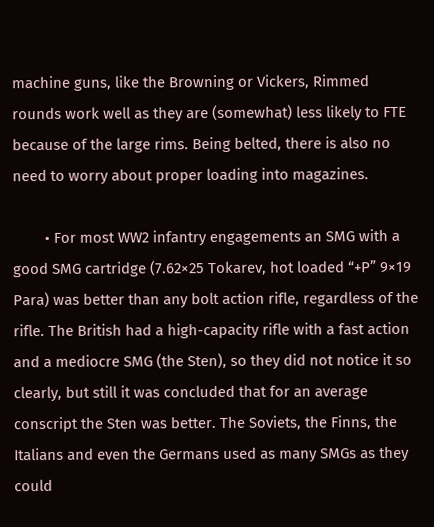machine guns, like the Browning or Vickers, Rimmed rounds work well as they are (somewhat) less likely to FTE because of the large rims. Being belted, there is also no need to worry about proper loading into magazines.

        • For most WW2 infantry engagements an SMG with a good SMG cartridge (7.62×25 Tokarev, hot loaded “+P” 9×19 Para) was better than any bolt action rifle, regardless of the rifle. The British had a high-capacity rifle with a fast action and a mediocre SMG (the Sten), so they did not notice it so clearly, but still it was concluded that for an average conscript the Sten was better. The Soviets, the Finns, the Italians and even the Germans used as many SMGs as they could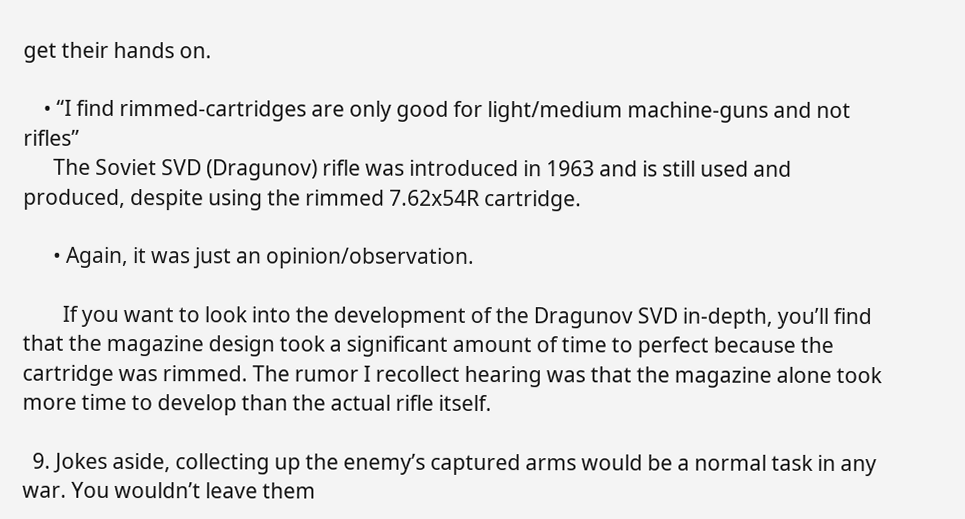get their hands on.

    • “I find rimmed-cartridges are only good for light/medium machine-guns and not rifles”
      The Soviet SVD (Dragunov) rifle was introduced in 1963 and is still used and produced, despite using the rimmed 7.62x54R cartridge.

      • Again, it was just an opinion/observation.

        If you want to look into the development of the Dragunov SVD in-depth, you’ll find that the magazine design took a significant amount of time to perfect because the cartridge was rimmed. The rumor I recollect hearing was that the magazine alone took more time to develop than the actual rifle itself.

  9. Jokes aside, collecting up the enemy’s captured arms would be a normal task in any war. You wouldn’t leave them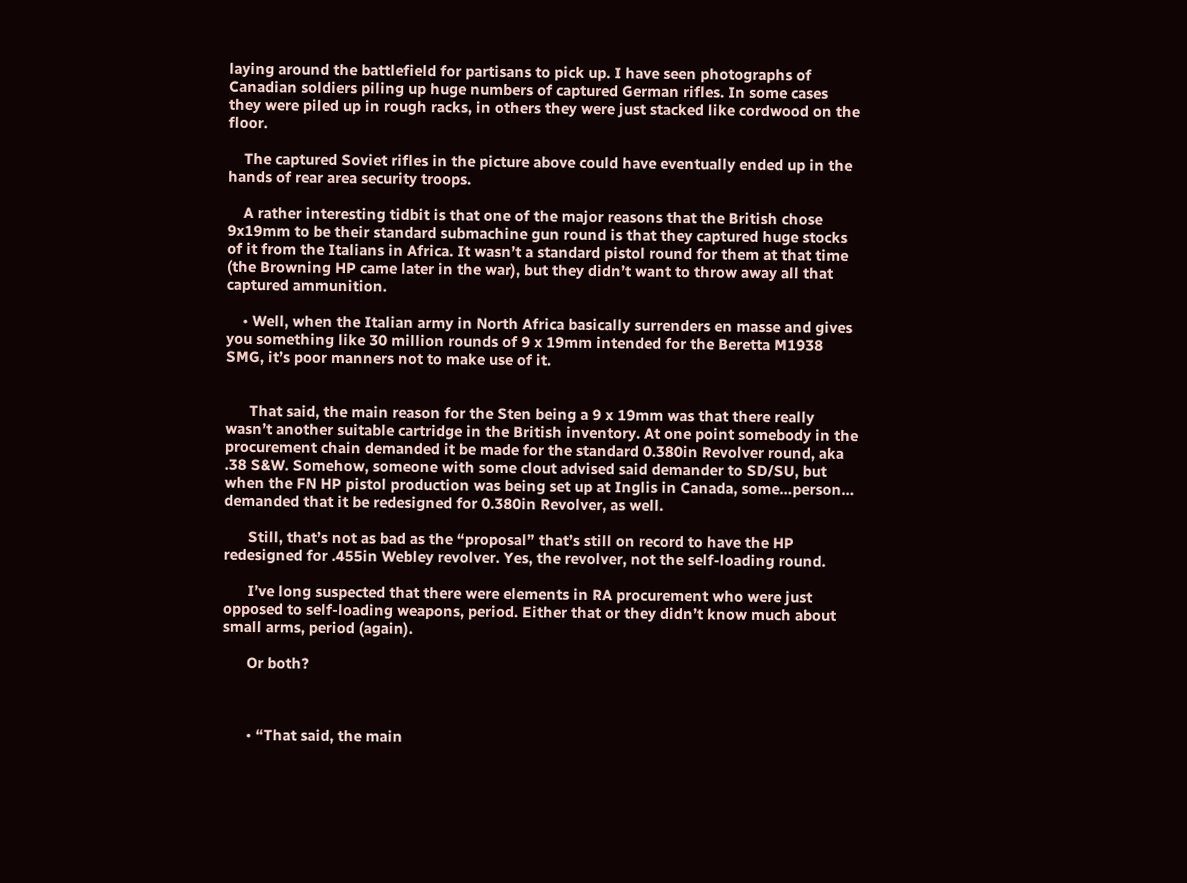laying around the battlefield for partisans to pick up. I have seen photographs of Canadian soldiers piling up huge numbers of captured German rifles. In some cases they were piled up in rough racks, in others they were just stacked like cordwood on the floor.

    The captured Soviet rifles in the picture above could have eventually ended up in the hands of rear area security troops.

    A rather interesting tidbit is that one of the major reasons that the British chose 9x19mm to be their standard submachine gun round is that they captured huge stocks of it from the Italians in Africa. It wasn’t a standard pistol round for them at that time (the Browning HP came later in the war), but they didn’t want to throw away all that captured ammunition.

    • Well, when the Italian army in North Africa basically surrenders en masse and gives you something like 30 million rounds of 9 x 19mm intended for the Beretta M1938 SMG, it’s poor manners not to make use of it.


      That said, the main reason for the Sten being a 9 x 19mm was that there really wasn’t another suitable cartridge in the British inventory. At one point somebody in the procurement chain demanded it be made for the standard 0.380in Revolver round, aka .38 S&W. Somehow, someone with some clout advised said demander to SD/SU, but when the FN HP pistol production was being set up at Inglis in Canada, some…person… demanded that it be redesigned for 0.380in Revolver, as well.

      Still, that’s not as bad as the “proposal” that’s still on record to have the HP redesigned for .455in Webley revolver. Yes, the revolver, not the self-loading round.

      I’ve long suspected that there were elements in RA procurement who were just opposed to self-loading weapons, period. Either that or they didn’t know much about small arms, period (again).

      Or both?



      • “That said, the main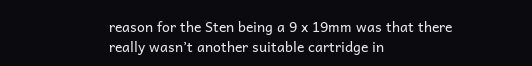reason for the Sten being a 9 x 19mm was that there really wasn’t another suitable cartridge in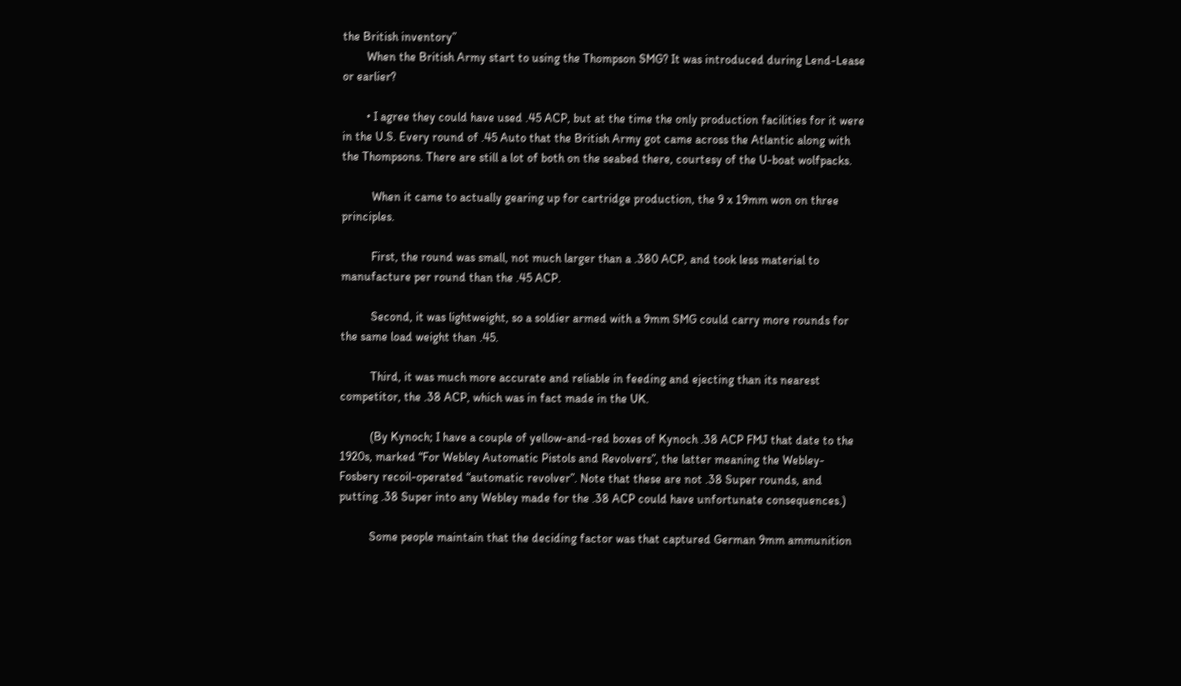the British inventory”
        When the British Army start to using the Thompson SMG? It was introduced during Lend-Lease or earlier?

        • I agree they could have used .45 ACP, but at the time the only production facilities for it were in the U.S. Every round of .45 Auto that the British Army got came across the Atlantic along with the Thompsons. There are still a lot of both on the seabed there, courtesy of the U-boat wolfpacks.

          When it came to actually gearing up for cartridge production, the 9 x 19mm won on three principles.

          First, the round was small, not much larger than a .380 ACP, and took less material to manufacture per round than the .45 ACP.

          Second, it was lightweight, so a soldier armed with a 9mm SMG could carry more rounds for the same load weight than .45.

          Third, it was much more accurate and reliable in feeding and ejecting than its nearest competitor, the .38 ACP, which was in fact made in the UK.

          (By Kynoch; I have a couple of yellow-and-red boxes of Kynoch .38 ACP FMJ that date to the 1920s, marked “For Webley Automatic Pistols and Revolvers”, the latter meaning the Webley-Fosbery recoil-operated “automatic revolver”. Note that these are not .38 Super rounds, and putting .38 Super into any Webley made for the .38 ACP could have unfortunate consequences.)

          Some people maintain that the deciding factor was that captured German 9mm ammunition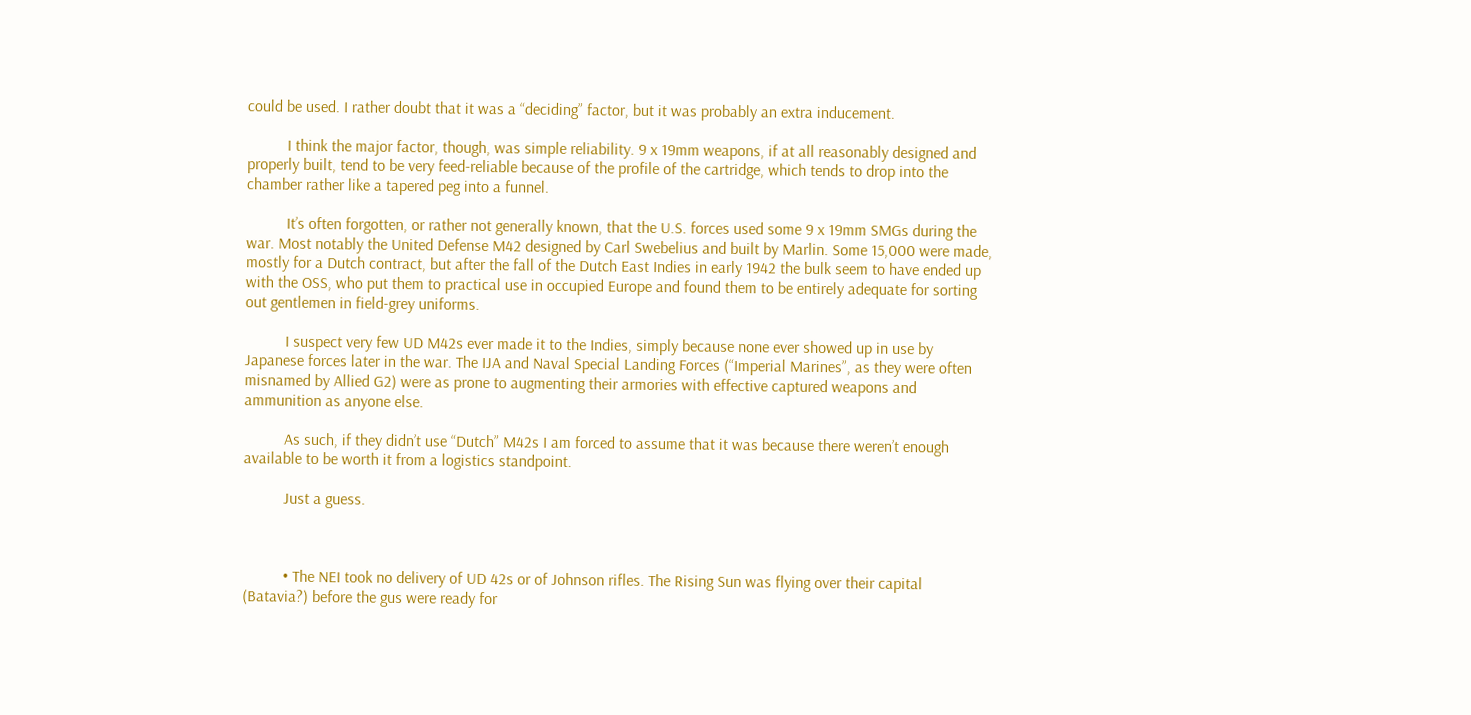could be used. I rather doubt that it was a “deciding” factor, but it was probably an extra inducement.

          I think the major factor, though, was simple reliability. 9 x 19mm weapons, if at all reasonably designed and properly built, tend to be very feed-reliable because of the profile of the cartridge, which tends to drop into the chamber rather like a tapered peg into a funnel.

          It’s often forgotten, or rather not generally known, that the U.S. forces used some 9 x 19mm SMGs during the war. Most notably the United Defense M42 designed by Carl Swebelius and built by Marlin. Some 15,000 were made, mostly for a Dutch contract, but after the fall of the Dutch East Indies in early 1942 the bulk seem to have ended up with the OSS, who put them to practical use in occupied Europe and found them to be entirely adequate for sorting out gentlemen in field-grey uniforms.

          I suspect very few UD M42s ever made it to the Indies, simply because none ever showed up in use by Japanese forces later in the war. The IJA and Naval Special Landing Forces (“Imperial Marines”, as they were often misnamed by Allied G2) were as prone to augmenting their armories with effective captured weapons and ammunition as anyone else.

          As such, if they didn’t use “Dutch” M42s I am forced to assume that it was because there weren’t enough available to be worth it from a logistics standpoint.

          Just a guess.



          • The NEI took no delivery of UD 42s or of Johnson rifles. The Rising Sun was flying over their capital (Batavia?) before the gus were ready for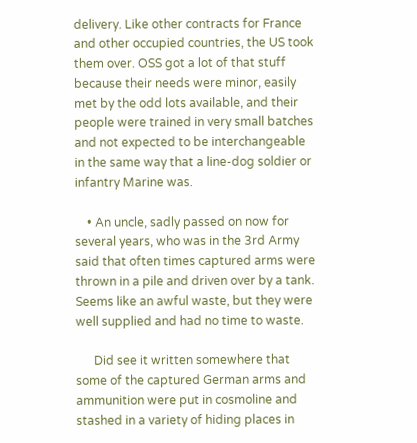delivery. Like other contracts for France and other occupied countries, the US took them over. OSS got a lot of that stuff because their needs were minor, easily met by the odd lots available, and their people were trained in very small batches and not expected to be interchangeable in the same way that a line-dog soldier or infantry Marine was.

    • An uncle, sadly passed on now for several years, who was in the 3rd Army said that often times captured arms were thrown in a pile and driven over by a tank. Seems like an awful waste, but they were well supplied and had no time to waste.

      Did see it written somewhere that some of the captured German arms and ammunition were put in cosmoline and stashed in a variety of hiding places in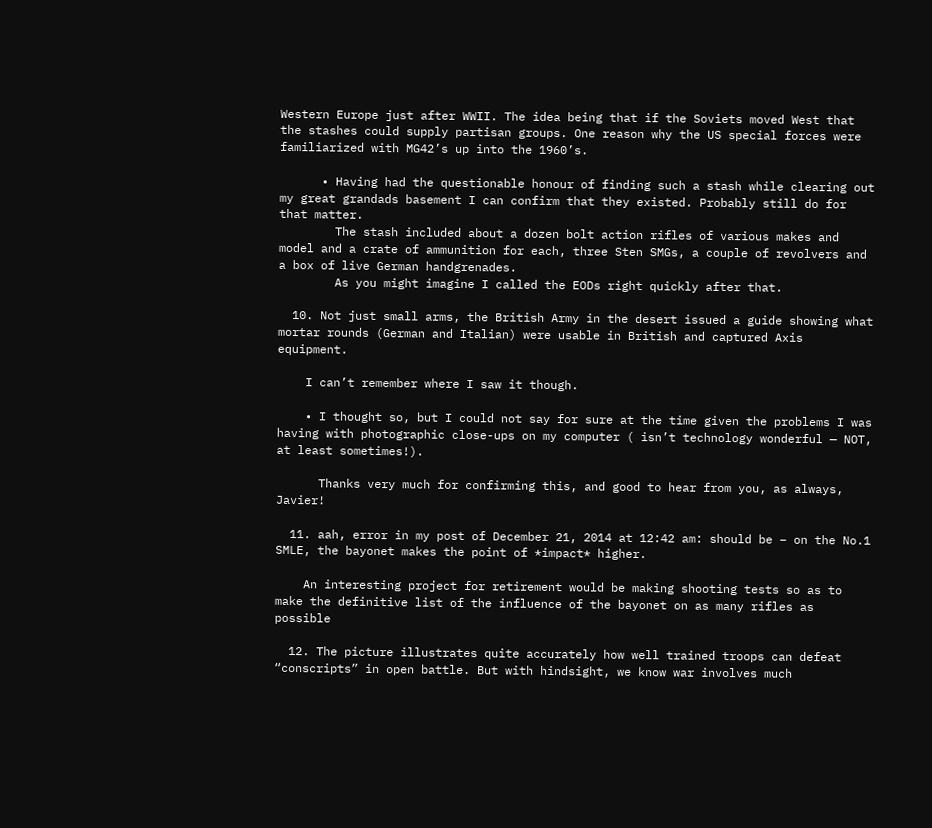Western Europe just after WWII. The idea being that if the Soviets moved West that the stashes could supply partisan groups. One reason why the US special forces were familiarized with MG42’s up into the 1960’s.

      • Having had the questionable honour of finding such a stash while clearing out my great grandads basement I can confirm that they existed. Probably still do for that matter.
        The stash included about a dozen bolt action rifles of various makes and model and a crate of ammunition for each, three Sten SMGs, a couple of revolvers and a box of live German handgrenades.
        As you might imagine I called the EODs right quickly after that.

  10. Not just small arms, the British Army in the desert issued a guide showing what mortar rounds (German and Italian) were usable in British and captured Axis equipment.

    I can’t remember where I saw it though.

    • I thought so, but I could not say for sure at the time given the problems I was having with photographic close-ups on my computer ( isn’t technology wonderful — NOT, at least sometimes!).

      Thanks very much for confirming this, and good to hear from you, as always, Javier!

  11. aah, error in my post of December 21, 2014 at 12:42 am: should be – on the No.1 SMLE, the bayonet makes the point of *impact* higher.

    An interesting project for retirement would be making shooting tests so as to make the definitive list of the influence of the bayonet on as many rifles as possible

  12. The picture illustrates quite accurately how well trained troops can defeat “conscripts” in open battle. But with hindsight, we know war involves much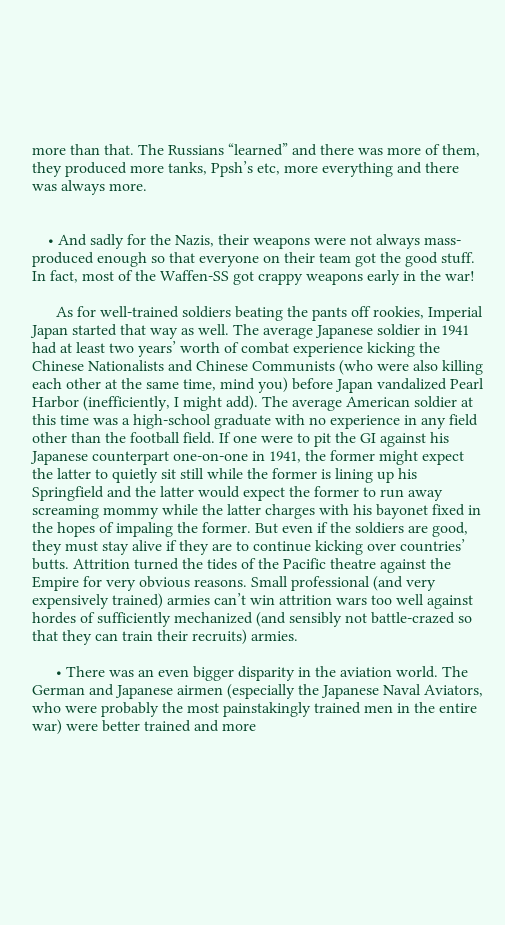more than that. The Russians “learned” and there was more of them, they produced more tanks, Ppsh’s etc, more everything and there was always more.


    • And sadly for the Nazis, their weapons were not always mass-produced enough so that everyone on their team got the good stuff. In fact, most of the Waffen-SS got crappy weapons early in the war!

      As for well-trained soldiers beating the pants off rookies, Imperial Japan started that way as well. The average Japanese soldier in 1941 had at least two years’ worth of combat experience kicking the Chinese Nationalists and Chinese Communists (who were also killing each other at the same time, mind you) before Japan vandalized Pearl Harbor (inefficiently, I might add). The average American soldier at this time was a high-school graduate with no experience in any field other than the football field. If one were to pit the GI against his Japanese counterpart one-on-one in 1941, the former might expect the latter to quietly sit still while the former is lining up his Springfield and the latter would expect the former to run away screaming mommy while the latter charges with his bayonet fixed in the hopes of impaling the former. But even if the soldiers are good, they must stay alive if they are to continue kicking over countries’ butts. Attrition turned the tides of the Pacific theatre against the Empire for very obvious reasons. Small professional (and very expensively trained) armies can’t win attrition wars too well against hordes of sufficiently mechanized (and sensibly not battle-crazed so that they can train their recruits) armies.

      • There was an even bigger disparity in the aviation world. The German and Japanese airmen (especially the Japanese Naval Aviators, who were probably the most painstakingly trained men in the entire war) were better trained and more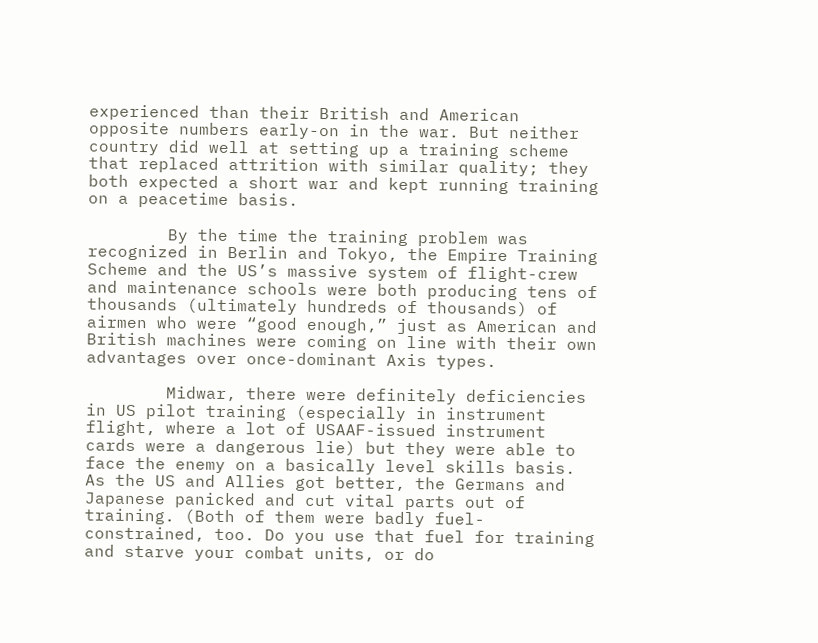experienced than their British and American opposite numbers early-on in the war. But neither country did well at setting up a training scheme that replaced attrition with similar quality; they both expected a short war and kept running training on a peacetime basis.

        By the time the training problem was recognized in Berlin and Tokyo, the Empire Training Scheme and the US’s massive system of flight-crew and maintenance schools were both producing tens of thousands (ultimately hundreds of thousands) of airmen who were “good enough,” just as American and British machines were coming on line with their own advantages over once-dominant Axis types.

        Midwar, there were definitely deficiencies in US pilot training (especially in instrument flight, where a lot of USAAF-issued instrument cards were a dangerous lie) but they were able to face the enemy on a basically level skills basis. As the US and Allies got better, the Germans and Japanese panicked and cut vital parts out of training. (Both of them were badly fuel-constrained, too. Do you use that fuel for training and starve your combat units, or do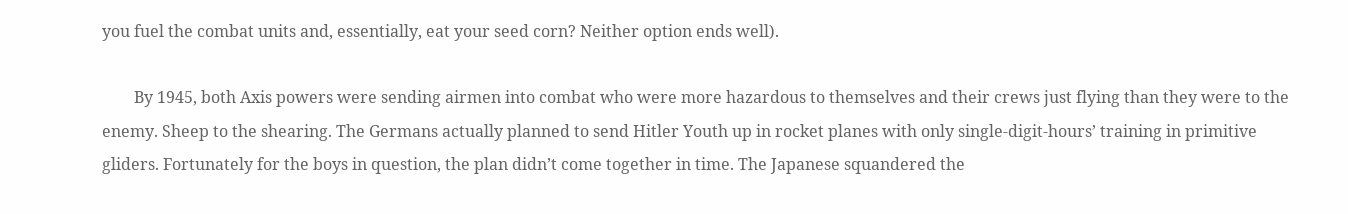you fuel the combat units and, essentially, eat your seed corn? Neither option ends well).

        By 1945, both Axis powers were sending airmen into combat who were more hazardous to themselves and their crews just flying than they were to the enemy. Sheep to the shearing. The Germans actually planned to send Hitler Youth up in rocket planes with only single-digit-hours’ training in primitive gliders. Fortunately for the boys in question, the plan didn’t come together in time. The Japanese squandered the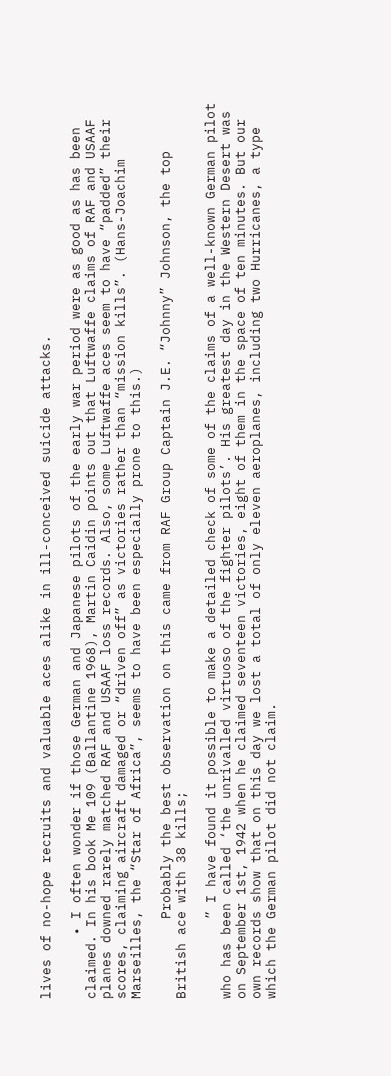lives of no-hope recruits and valuable aces alike in ill-conceived suicide attacks.

        • I often wonder if those German and Japanese pilots of the early war period were as good as has been claimed. In his book Me 109 (Ballantine 1968), Martin Caidin points out that Luftwaffe claims of RAF and USAAF planes downed rarely matched RAF and USAAF loss records. Also, some Luftwaffe aces seem to have “padded” their scores, claiming aircraft damaged or “driven off” as victories rather than “mission kills”. (Hans-Joachim Marseilles, the “Star of Africa”, seems to have been especially prone to this.)

          Probably the best observation on this came from RAF Group Captain J.E. “Johnny” Johnson, the top British ace with 38 kills;

          ” I have found it possible to make a detailed check of some of the claims of a well-known German pilot who has been called ‘the unrivalled virtuoso of the fighter pilots’. His greatest day in the Western Desert was on September 1st, 1942 when he claimed seventeen victories, eight of them in the space of ten minutes. But our own records show that on this day we lost a total of only eleven aeroplanes, including two Hurricanes, a type which the German pilot did not claim.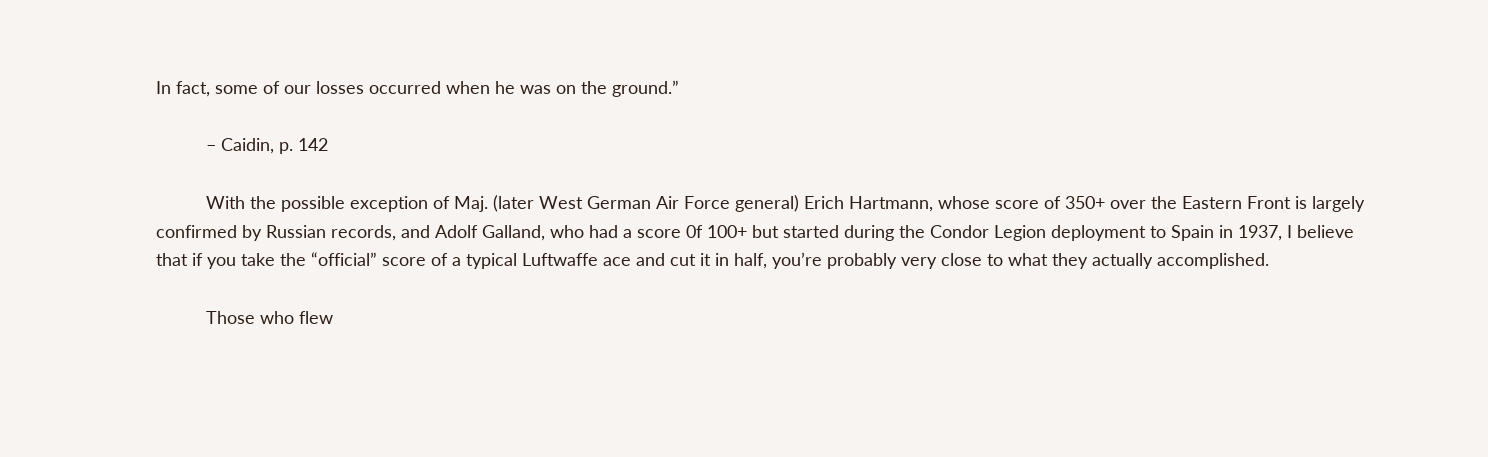In fact, some of our losses occurred when he was on the ground.”

          – Caidin, p. 142

          With the possible exception of Maj. (later West German Air Force general) Erich Hartmann, whose score of 350+ over the Eastern Front is largely confirmed by Russian records, and Adolf Galland, who had a score 0f 100+ but started during the Condor Legion deployment to Spain in 1937, I believe that if you take the “official” score of a typical Luftwaffe ace and cut it in half, you’re probably very close to what they actually accomplished.

          Those who flew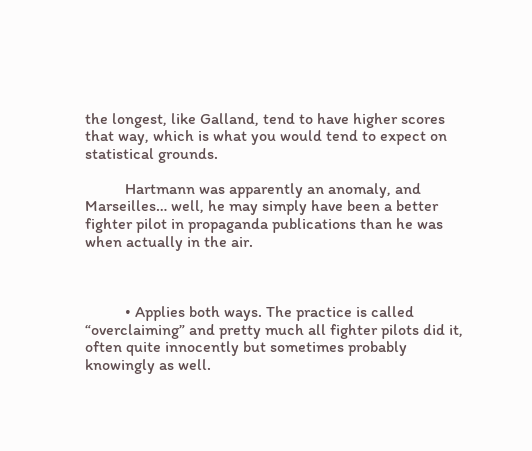the longest, like Galland, tend to have higher scores that way, which is what you would tend to expect on statistical grounds.

          Hartmann was apparently an anomaly, and Marseilles… well, he may simply have been a better fighter pilot in propaganda publications than he was when actually in the air.



          • Applies both ways. The practice is called “overclaiming” and pretty much all fighter pilots did it, often quite innocently but sometimes probably knowingly as well.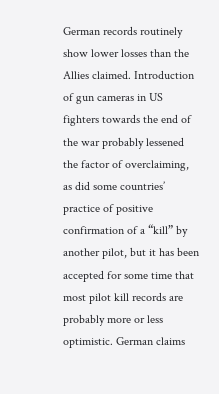German records routinely show lower losses than the Allies claimed. Introduction of gun cameras in US fighters towards the end of the war probably lessened the factor of overclaiming, as did some countries’ practice of positive confirmation of a “kill” by another pilot, but it has been accepted for some time that most pilot kill records are probably more or less optimistic. German claims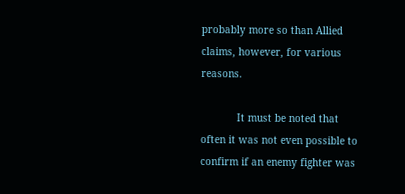probably more so than Allied claims, however, for various reasons.

            It must be noted that often it was not even possible to confirm if an enemy fighter was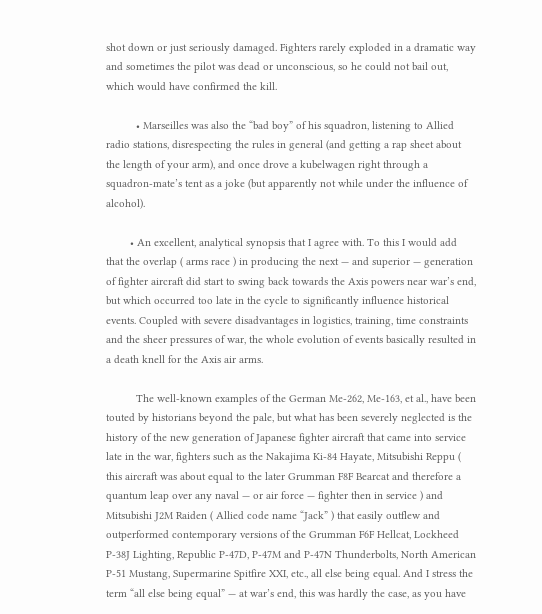shot down or just seriously damaged. Fighters rarely exploded in a dramatic way and sometimes the pilot was dead or unconscious, so he could not bail out, which would have confirmed the kill.

          • Marseilles was also the “bad boy” of his squadron, listening to Allied radio stations, disrespecting the rules in general (and getting a rap sheet about the length of your arm), and once drove a kubelwagen right through a squadron-mate’s tent as a joke (but apparently not while under the influence of alcohol).

        • An excellent, analytical synopsis that I agree with. To this I would add that the overlap ( arms race ) in producing the next — and superior — generation of fighter aircraft did start to swing back towards the Axis powers near war’s end, but which occurred too late in the cycle to significantly influence historical events. Coupled with severe disadvantages in logistics, training, time constraints and the sheer pressures of war, the whole evolution of events basically resulted in a death knell for the Axis air arms.

          The well-known examples of the German Me-262, Me-163, et al., have been touted by historians beyond the pale, but what has been severely neglected is the history of the new generation of Japanese fighter aircraft that came into service late in the war, fighters such as the Nakajima Ki-84 Hayate, Mitsubishi Reppu ( this aircraft was about equal to the later Grumman F8F Bearcat and therefore a quantum leap over any naval — or air force — fighter then in service ) and Mitsubishi J2M Raiden ( Allied code name “Jack” ) that easily outflew and outperformed contemporary versions of the Grumman F6F Hellcat, Lockheed P-38J Lighting, Republic P-47D, P-47M and P-47N Thunderbolts, North American P-51 Mustang, Supermarine Spitfire XXI, etc., all else being equal. And I stress the term “all else being equal” — at war’s end, this was hardly the case, as you have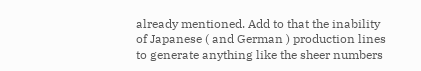already mentioned. Add to that the inability of Japanese ( and German ) production lines to generate anything like the sheer numbers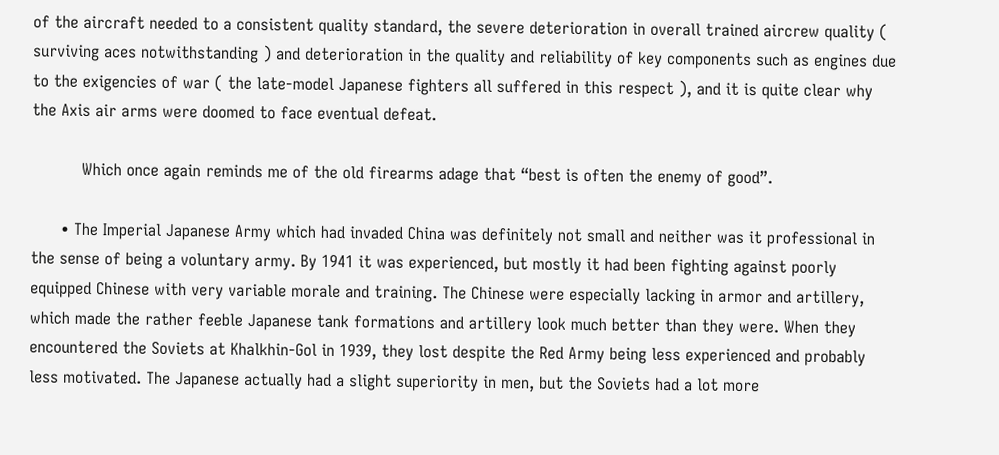of the aircraft needed to a consistent quality standard, the severe deterioration in overall trained aircrew quality ( surviving aces notwithstanding ) and deterioration in the quality and reliability of key components such as engines due to the exigencies of war ( the late-model Japanese fighters all suffered in this respect ), and it is quite clear why the Axis air arms were doomed to face eventual defeat.

          Which once again reminds me of the old firearms adage that “best is often the enemy of good”.

      • The Imperial Japanese Army which had invaded China was definitely not small and neither was it professional in the sense of being a voluntary army. By 1941 it was experienced, but mostly it had been fighting against poorly equipped Chinese with very variable morale and training. The Chinese were especially lacking in armor and artillery, which made the rather feeble Japanese tank formations and artillery look much better than they were. When they encountered the Soviets at Khalkhin-Gol in 1939, they lost despite the Red Army being less experienced and probably less motivated. The Japanese actually had a slight superiority in men, but the Soviets had a lot more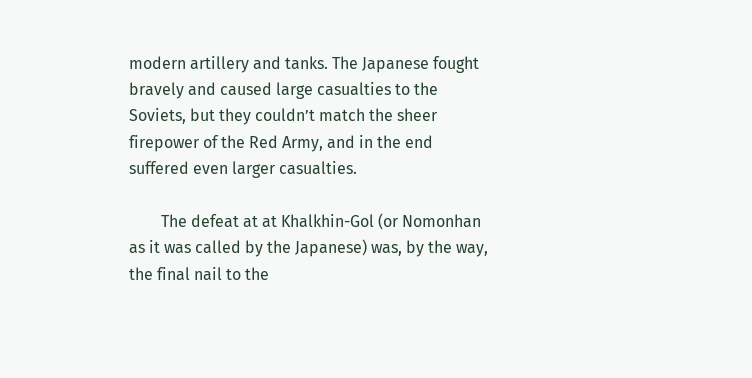modern artillery and tanks. The Japanese fought bravely and caused large casualties to the Soviets, but they couldn’t match the sheer firepower of the Red Army, and in the end suffered even larger casualties.

        The defeat at at Khalkhin-Gol (or Nomonhan as it was called by the Japanese) was, by the way, the final nail to the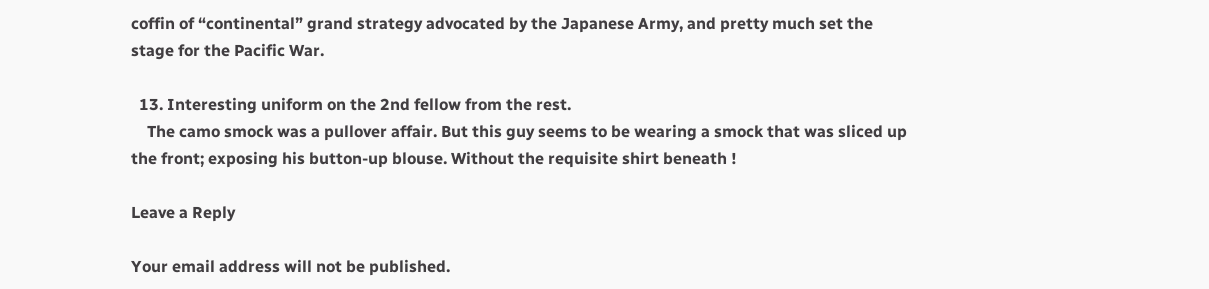coffin of “continental” grand strategy advocated by the Japanese Army, and pretty much set the stage for the Pacific War.

  13. Interesting uniform on the 2nd fellow from the rest.
    The camo smock was a pullover affair. But this guy seems to be wearing a smock that was sliced up the front; exposing his button-up blouse. Without the requisite shirt beneath !

Leave a Reply

Your email address will not be published.